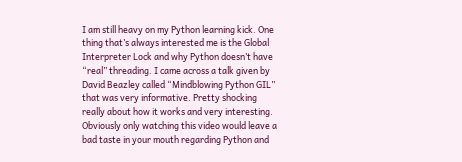I am still heavy on my Python learning kick. One thing that’s always interested me is the Global Interpreter Lock and why Python doesn’t have “real” threading. I came across a talk given by David Beazley called “Mindblowing Python GIL” that was very informative. Pretty shocking really about how it works and very interesting. Obviously only watching this video would leave a bad taste in your mouth regarding Python and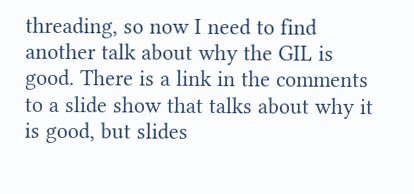threading, so now I need to find another talk about why the GIL is good. There is a link in the comments to a slide show that talks about why it is good, but slides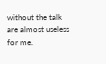without the talk are almost useless for me.